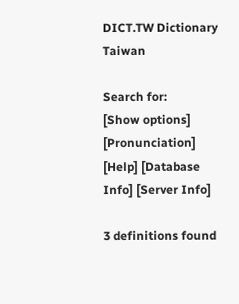DICT.TW Dictionary Taiwan

Search for:
[Show options]
[Pronunciation] [Help] [Database Info] [Server Info]

3 definitions found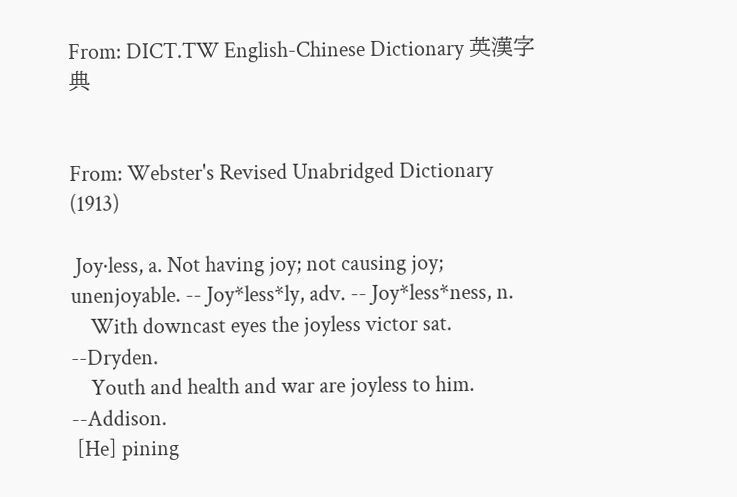From: DICT.TW English-Chinese Dictionary 英漢字典


From: Webster's Revised Unabridged Dictionary (1913)

 Joy·less, a. Not having joy; not causing joy; unenjoyable. -- Joy*less*ly, adv. -- Joy*less*ness, n.
    With downcast eyes the joyless victor sat.   --Dryden.
    Youth and health and war are joyless to him.   --Addison.
 [He] pining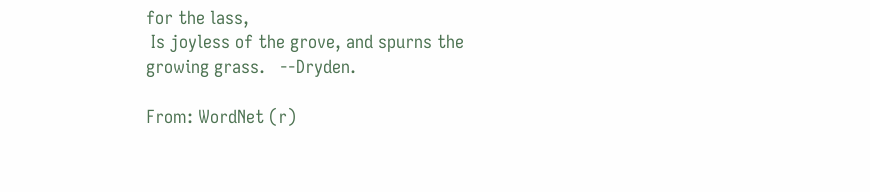for the lass,
 Is joyless of the grove, and spurns the growing grass.   --Dryden.

From: WordNet (r)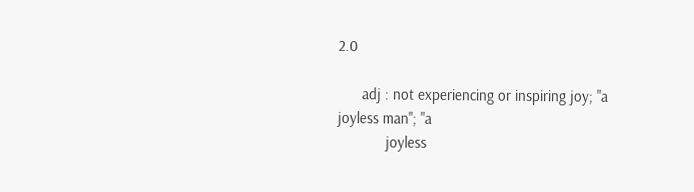2.0

      adj : not experiencing or inspiring joy; "a joyless man"; "a
            joyless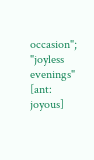occasion"; "joyless evenings" [ant: joyous]